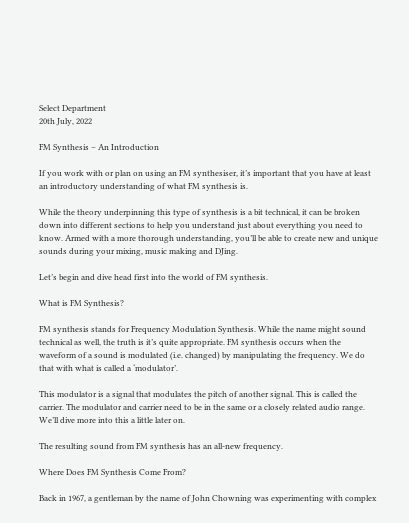Select Department
20th July, 2022

FM Synthesis – An Introduction

If you work with or plan on using an FM synthesiser, it’s important that you have at least an introductory understanding of what FM synthesis is.

While the theory underpinning this type of synthesis is a bit technical, it can be broken down into different sections to help you understand just about everything you need to know. Armed with a more thorough understanding, you’ll be able to create new and unique sounds during your mixing, music making and DJing.

Let’s begin and dive head first into the world of FM synthesis.

What is FM Synthesis?

FM synthesis stands for Frequency Modulation Synthesis. While the name might sound technical as well, the truth is it’s quite appropriate. FM synthesis occurs when the waveform of a sound is modulated (i.e. changed) by manipulating the frequency. We do that with what is called a ‘modulator’.

This modulator is a signal that modulates the pitch of another signal. This is called the carrier. The modulator and carrier need to be in the same or a closely related audio range. We’ll dive more into this a little later on.

The resulting sound from FM synthesis has an all-new frequency.

Where Does FM Synthesis Come From?

Back in 1967, a gentleman by the name of John Chowning was experimenting with complex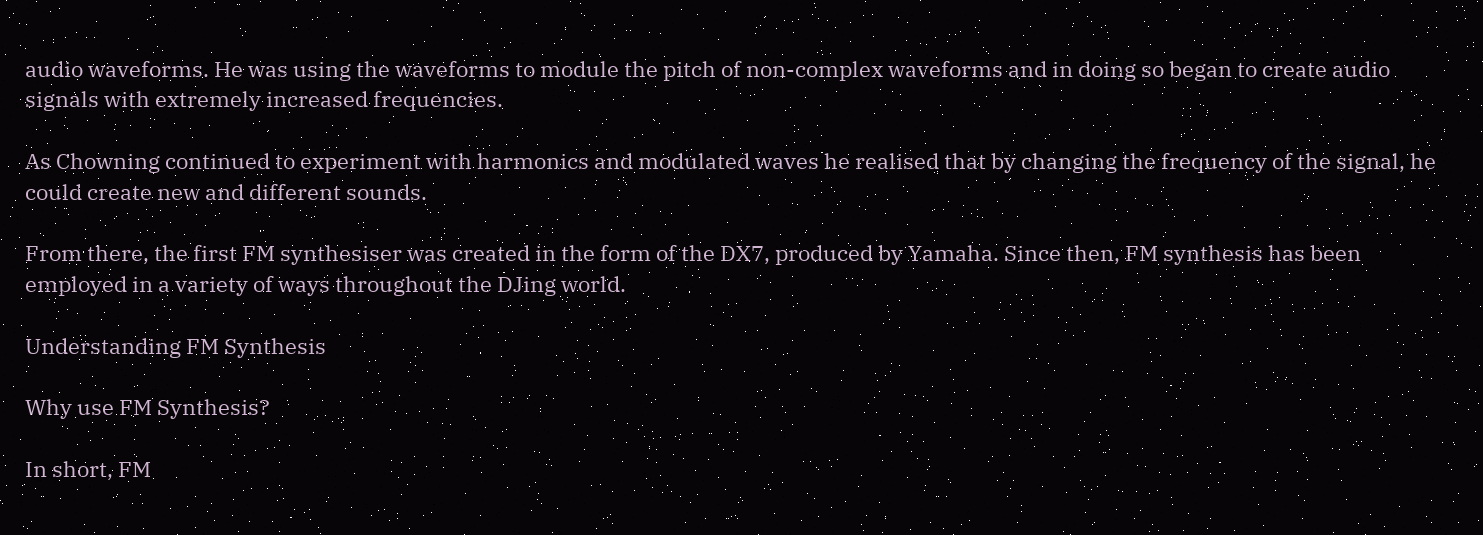audio waveforms. He was using the waveforms to module the pitch of non-complex waveforms and in doing so began to create audio signals with extremely increased frequencies.

As Chowning continued to experiment with harmonics and modulated waves he realised that by changing the frequency of the signal, he could create new and different sounds.

From there, the first FM synthesiser was created in the form of the DX7, produced by Yamaha. Since then, FM synthesis has been employed in a variety of ways throughout the DJing world.

Understanding FM Synthesis

Why use FM Synthesis?

In short, FM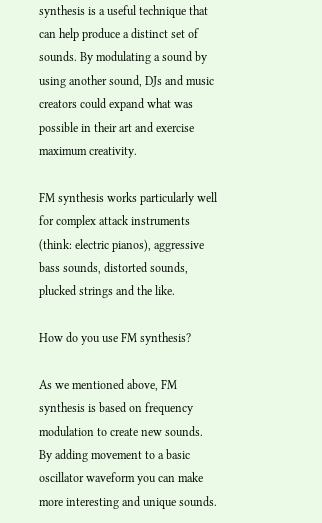synthesis is a useful technique that can help produce a distinct set of sounds. By modulating a sound by using another sound, DJs and music creators could expand what was possible in their art and exercise maximum creativity.

FM synthesis works particularly well for complex attack instruments (think: electric pianos), aggressive bass sounds, distorted sounds, plucked strings and the like.

How do you use FM synthesis?

As we mentioned above, FM synthesis is based on frequency modulation to create new sounds. By adding movement to a basic oscillator waveform you can make more interesting and unique sounds.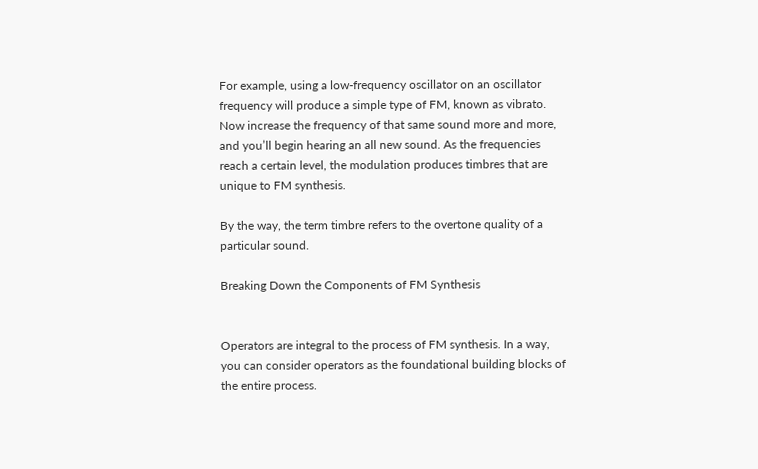For example, using a low-frequency oscillator on an oscillator frequency will produce a simple type of FM, known as vibrato. Now increase the frequency of that same sound more and more, and you’ll begin hearing an all new sound. As the frequencies reach a certain level, the modulation produces timbres that are unique to FM synthesis.

By the way, the term timbre refers to the overtone quality of a particular sound.

Breaking Down the Components of FM Synthesis


Operators are integral to the process of FM synthesis. In a way, you can consider operators as the foundational building blocks of the entire process.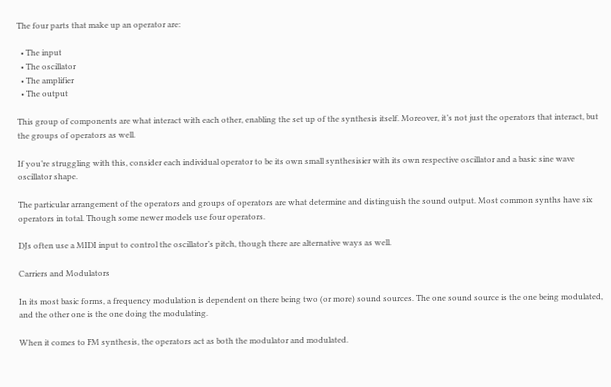The four parts that make up an operator are:

  • The input
  • The oscillator
  • The amplifier
  • The output

This group of components are what interact with each other, enabling the set up of the synthesis itself. Moreover, it’s not just the operators that interact, but the groups of operators as well.

If you’re struggling with this, consider each individual operator to be its own small synthesisier with its own respective oscillator and a basic sine wave oscillator shape.

The particular arrangement of the operators and groups of operators are what determine and distinguish the sound output. Most common synths have six operators in total. Though some newer models use four operators.

DJs often use a MIDI input to control the oscillator’s pitch, though there are alternative ways as well.

Carriers and Modulators

In its most basic forms, a frequency modulation is dependent on there being two (or more) sound sources. The one sound source is the one being modulated, and the other one is the one doing the modulating.

When it comes to FM synthesis, the operators act as both the modulator and modulated.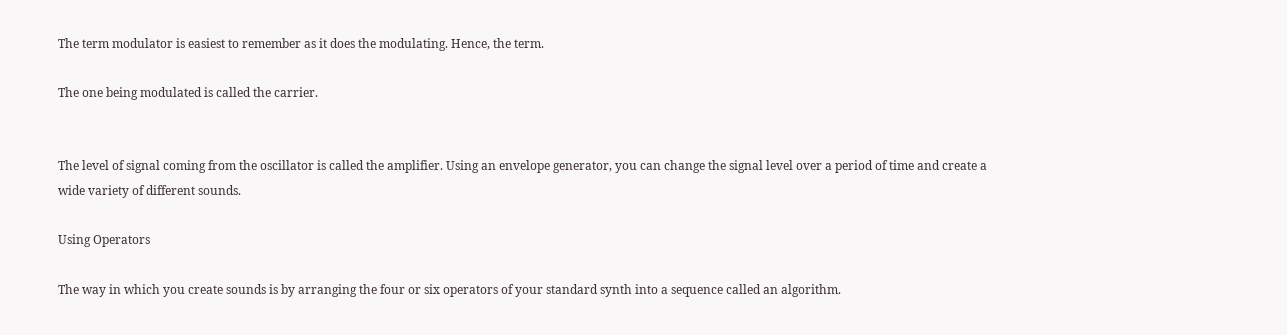The term modulator is easiest to remember as it does the modulating. Hence, the term.

The one being modulated is called the carrier.


The level of signal coming from the oscillator is called the amplifier. Using an envelope generator, you can change the signal level over a period of time and create a wide variety of different sounds.

Using Operators

The way in which you create sounds is by arranging the four or six operators of your standard synth into a sequence called an algorithm.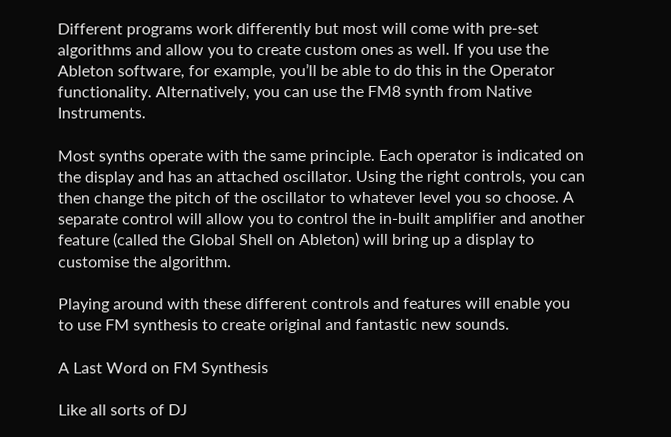Different programs work differently but most will come with pre-set algorithms and allow you to create custom ones as well. If you use the Ableton software, for example, you’ll be able to do this in the Operator functionality. Alternatively, you can use the FM8 synth from Native Instruments.

Most synths operate with the same principle. Each operator is indicated on the display and has an attached oscillator. Using the right controls, you can then change the pitch of the oscillator to whatever level you so choose. A separate control will allow you to control the in-built amplifier and another feature (called the Global Shell on Ableton) will bring up a display to customise the algorithm.

Playing around with these different controls and features will enable you to use FM synthesis to create original and fantastic new sounds.

A Last Word on FM Synthesis

Like all sorts of DJ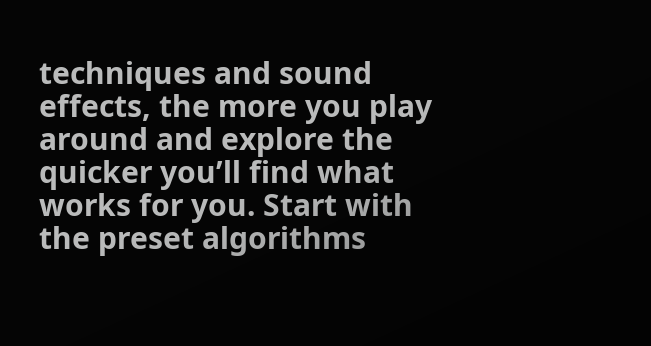techniques and sound effects, the more you play around and explore the quicker you’ll find what works for you. Start with the preset algorithms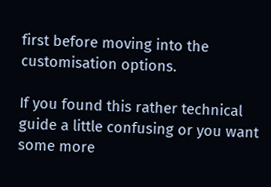first before moving into the customisation options.

If you found this rather technical guide a little confusing or you want some more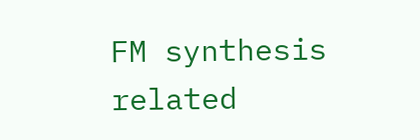FM synthesis related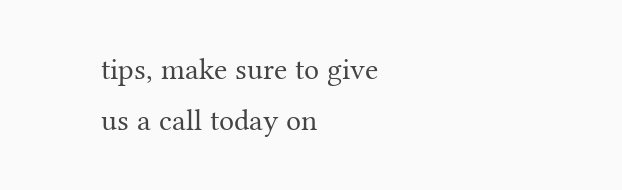tips, make sure to give us a call today on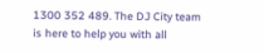1300 352 489. The DJ City team is here to help you with all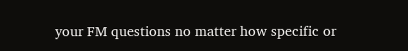your FM questions no matter how specific or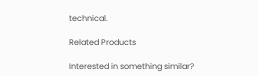technical.

Related Products

Interested in something similar?